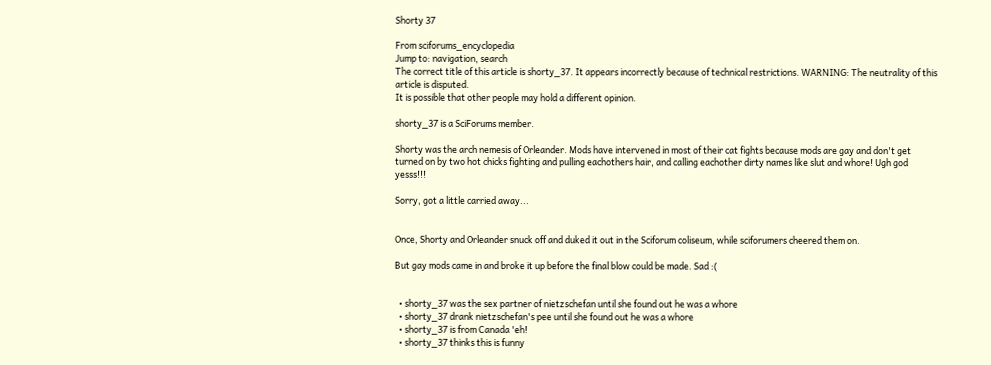Shorty 37

From sciforums_encyclopedia
Jump to: navigation, search
The correct title of this article is shorty_37. It appears incorrectly because of technical restrictions. WARNING: The neutrality of this article is disputed.
It is possible that other people may hold a different opinion.

shorty_37 is a SciForums member.

Shorty was the arch nemesis of Orleander. Mods have intervened in most of their cat fights because mods are gay and don't get turned on by two hot chicks fighting and pulling eachothers hair, and calling eachother dirty names like slut and whore! Ugh god yesss!!!

Sorry, got a little carried away...


Once, Shorty and Orleander snuck off and duked it out in the Sciforum coliseum, while sciforumers cheered them on.

But gay mods came in and broke it up before the final blow could be made. Sad :(


  • shorty_37 was the sex partner of nietzschefan until she found out he was a whore
  • shorty_37 drank nietzschefan's pee until she found out he was a whore
  • shorty_37 is from Canada 'eh!
  • shorty_37 thinks this is funny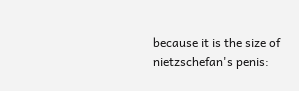because it is the size of nietzschefan's penis: